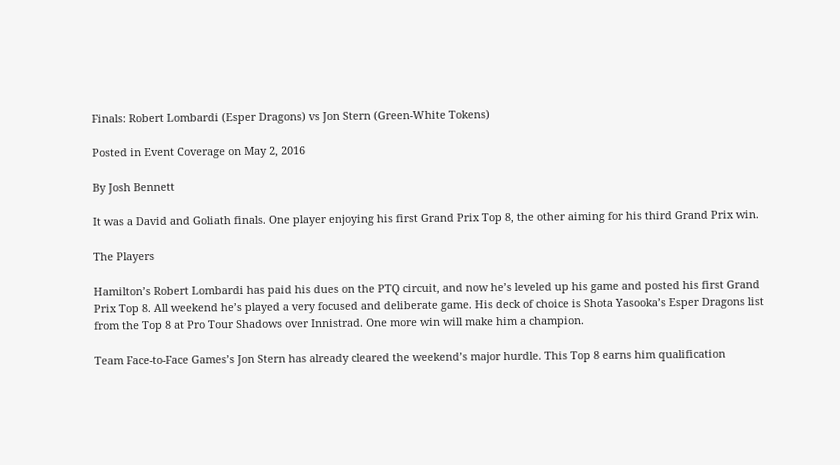Finals: Robert Lombardi (Esper Dragons) vs Jon Stern (Green-White Tokens)

Posted in Event Coverage on May 2, 2016

By Josh Bennett

It was a David and Goliath finals. One player enjoying his first Grand Prix Top 8, the other aiming for his third Grand Prix win.

The Players

Hamilton’s Robert Lombardi has paid his dues on the PTQ circuit, and now he’s leveled up his game and posted his first Grand Prix Top 8. All weekend he’s played a very focused and deliberate game. His deck of choice is Shota Yasooka’s Esper Dragons list from the Top 8 at Pro Tour Shadows over Innistrad. One more win will make him a champion.

Team Face-to-Face Games’s Jon Stern has already cleared the weekend’s major hurdle. This Top 8 earns him qualification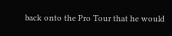back onto the Pro Tour that he would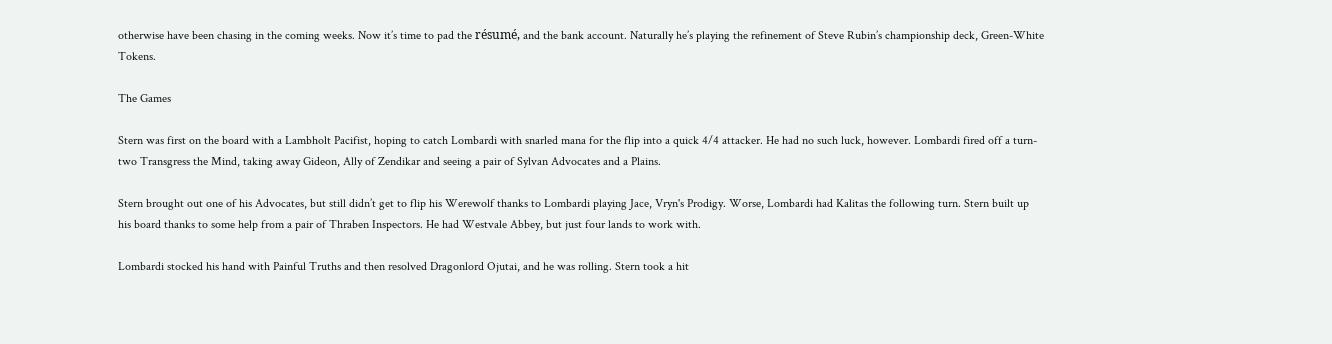otherwise have been chasing in the coming weeks. Now it’s time to pad the résumé, and the bank account. Naturally he’s playing the refinement of Steve Rubin’s championship deck, Green-White Tokens.

The Games

Stern was first on the board with a Lambholt Pacifist, hoping to catch Lombardi with snarled mana for the flip into a quick 4/4 attacker. He had no such luck, however. Lombardi fired off a turn-two Transgress the Mind, taking away Gideon, Ally of Zendikar and seeing a pair of Sylvan Advocates and a Plains.

Stern brought out one of his Advocates, but still didn’t get to flip his Werewolf thanks to Lombardi playing Jace, Vryn's Prodigy. Worse, Lombardi had Kalitas the following turn. Stern built up his board thanks to some help from a pair of Thraben Inspectors. He had Westvale Abbey, but just four lands to work with.

Lombardi stocked his hand with Painful Truths and then resolved Dragonlord Ojutai, and he was rolling. Stern took a hit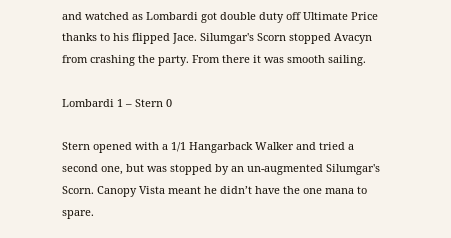and watched as Lombardi got double duty off Ultimate Price thanks to his flipped Jace. Silumgar's Scorn stopped Avacyn from crashing the party. From there it was smooth sailing.

Lombardi 1 – Stern 0

Stern opened with a 1/1 Hangarback Walker and tried a second one, but was stopped by an un-augmented Silumgar's Scorn. Canopy Vista meant he didn’t have the one mana to spare.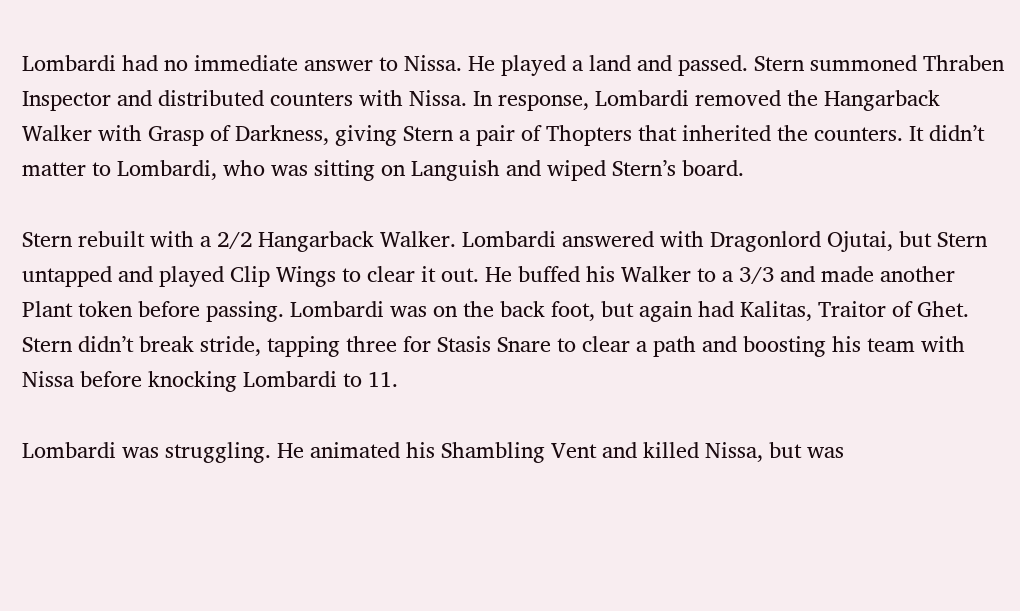Lombardi had no immediate answer to Nissa. He played a land and passed. Stern summoned Thraben Inspector and distributed counters with Nissa. In response, Lombardi removed the Hangarback Walker with Grasp of Darkness, giving Stern a pair of Thopters that inherited the counters. It didn’t matter to Lombardi, who was sitting on Languish and wiped Stern’s board.

Stern rebuilt with a 2/2 Hangarback Walker. Lombardi answered with Dragonlord Ojutai, but Stern untapped and played Clip Wings to clear it out. He buffed his Walker to a 3/3 and made another Plant token before passing. Lombardi was on the back foot, but again had Kalitas, Traitor of Ghet. Stern didn’t break stride, tapping three for Stasis Snare to clear a path and boosting his team with Nissa before knocking Lombardi to 11.

Lombardi was struggling. He animated his Shambling Vent and killed Nissa, but was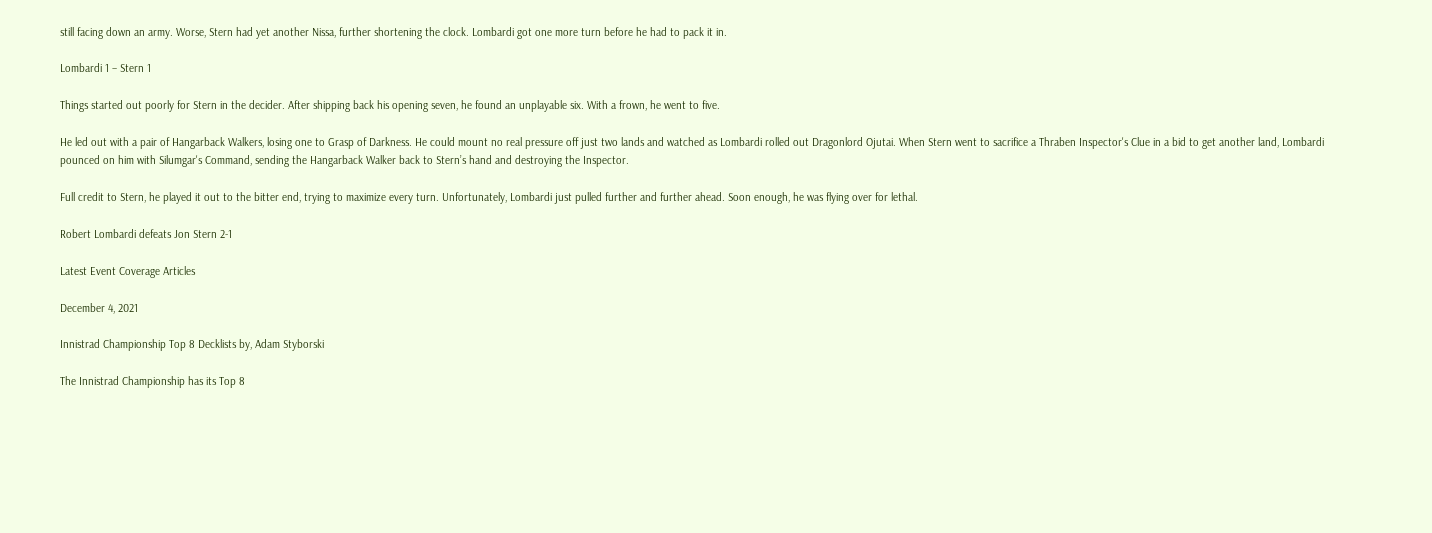still facing down an army. Worse, Stern had yet another Nissa, further shortening the clock. Lombardi got one more turn before he had to pack it in.

Lombardi 1 – Stern 1

Things started out poorly for Stern in the decider. After shipping back his opening seven, he found an unplayable six. With a frown, he went to five.

He led out with a pair of Hangarback Walkers, losing one to Grasp of Darkness. He could mount no real pressure off just two lands and watched as Lombardi rolled out Dragonlord Ojutai. When Stern went to sacrifice a Thraben Inspector's Clue in a bid to get another land, Lombardi pounced on him with Silumgar's Command, sending the Hangarback Walker back to Stern’s hand and destroying the Inspector.

Full credit to Stern, he played it out to the bitter end, trying to maximize every turn. Unfortunately, Lombardi just pulled further and further ahead. Soon enough, he was flying over for lethal.

Robert Lombardi defeats Jon Stern 2-1

Latest Event Coverage Articles

December 4, 2021

Innistrad Championship Top 8 Decklists by, Adam Styborski

The Innistrad Championship has its Top 8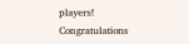players! Congratulations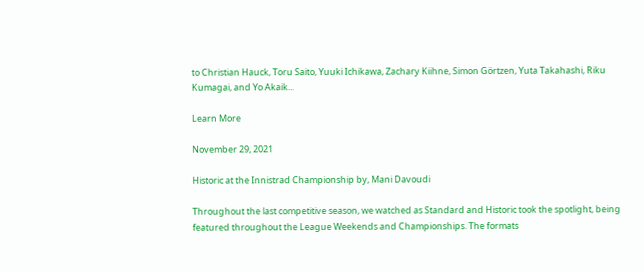to Christian Hauck, Toru Saito, Yuuki Ichikawa, Zachary Kiihne, Simon Görtzen, Yuta Takahashi, Riku Kumagai, and Yo Akaik...

Learn More

November 29, 2021

Historic at the Innistrad Championship by, Mani Davoudi

Throughout the last competitive season, we watched as Standard and Historic took the spotlight, being featured throughout the League Weekends and Championships. The formats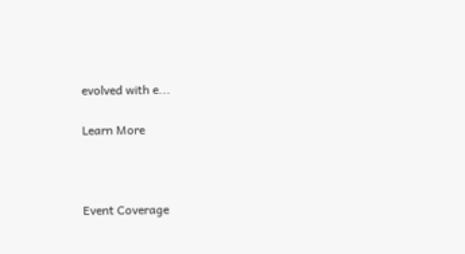evolved with e...

Learn More



Event Coverage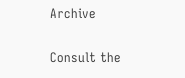Archive

Consult the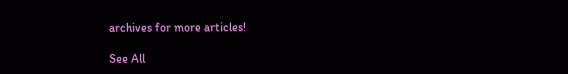archives for more articles!

See All